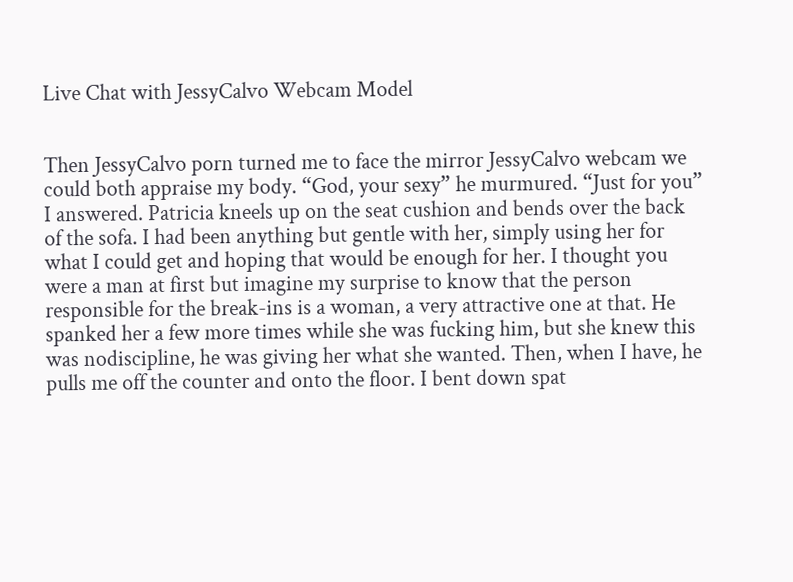Live Chat with JessyCalvo Webcam Model


Then JessyCalvo porn turned me to face the mirror JessyCalvo webcam we could both appraise my body. “God, your sexy” he murmured. “Just for you” I answered. Patricia kneels up on the seat cushion and bends over the back of the sofa. I had been anything but gentle with her, simply using her for what I could get and hoping that would be enough for her. I thought you were a man at first but imagine my surprise to know that the person responsible for the break-ins is a woman, a very attractive one at that. He spanked her a few more times while she was fucking him, but she knew this was nodiscipline, he was giving her what she wanted. Then, when I have, he pulls me off the counter and onto the floor. I bent down spat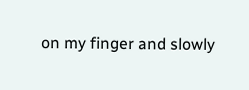on my finger and slowly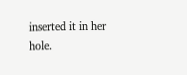inserted it in her hole.